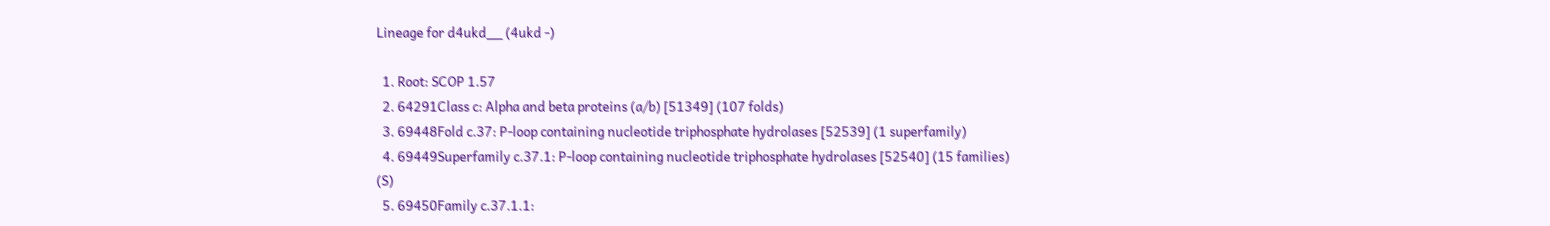Lineage for d4ukd__ (4ukd -)

  1. Root: SCOP 1.57
  2. 64291Class c: Alpha and beta proteins (a/b) [51349] (107 folds)
  3. 69448Fold c.37: P-loop containing nucleotide triphosphate hydrolases [52539] (1 superfamily)
  4. 69449Superfamily c.37.1: P-loop containing nucleotide triphosphate hydrolases [52540] (15 families) (S)
  5. 69450Family c.37.1.1: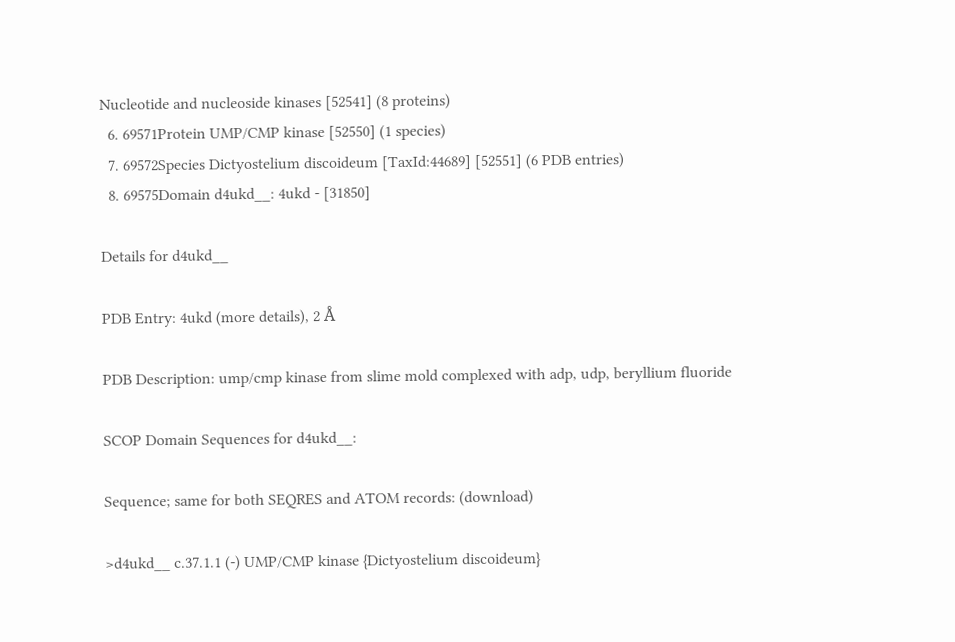Nucleotide and nucleoside kinases [52541] (8 proteins)
  6. 69571Protein UMP/CMP kinase [52550] (1 species)
  7. 69572Species Dictyostelium discoideum [TaxId:44689] [52551] (6 PDB entries)
  8. 69575Domain d4ukd__: 4ukd - [31850]

Details for d4ukd__

PDB Entry: 4ukd (more details), 2 Å

PDB Description: ump/cmp kinase from slime mold complexed with adp, udp, beryllium fluoride

SCOP Domain Sequences for d4ukd__:

Sequence; same for both SEQRES and ATOM records: (download)

>d4ukd__ c.37.1.1 (-) UMP/CMP kinase {Dictyostelium discoideum}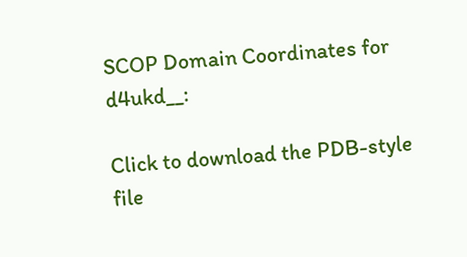SCOP Domain Coordinates for d4ukd__:

Click to download the PDB-style file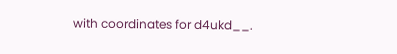with coordinates for d4ukd__.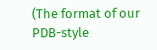(The format of our PDB-style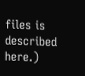files is described here.)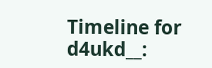Timeline for d4ukd__: